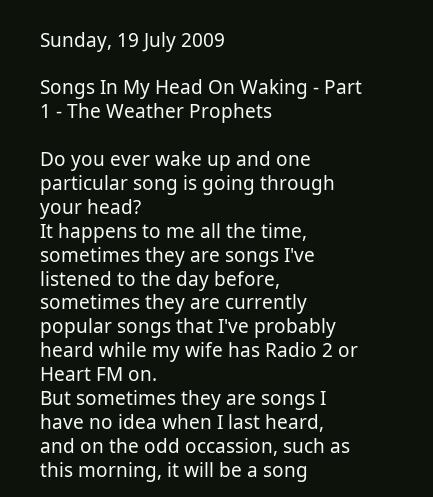Sunday, 19 July 2009

Songs In My Head On Waking - Part 1 - The Weather Prophets

Do you ever wake up and one particular song is going through your head?
It happens to me all the time, sometimes they are songs I've listened to the day before, sometimes they are currently popular songs that I've probably heard while my wife has Radio 2 or Heart FM on.
But sometimes they are songs I have no idea when I last heard, and on the odd occassion, such as this morning, it will be a song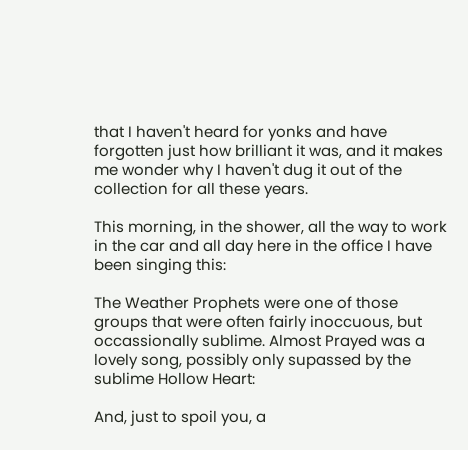that I haven't heard for yonks and have forgotten just how brilliant it was, and it makes me wonder why I haven't dug it out of the collection for all these years.

This morning, in the shower, all the way to work in the car and all day here in the office I have been singing this:

The Weather Prophets were one of those groups that were often fairly inoccuous, but occassionally sublime. Almost Prayed was a lovely song, possibly only supassed by the sublime Hollow Heart:

And, just to spoil you, a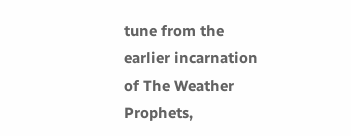tune from the earlier incarnation of The Weather Prophets,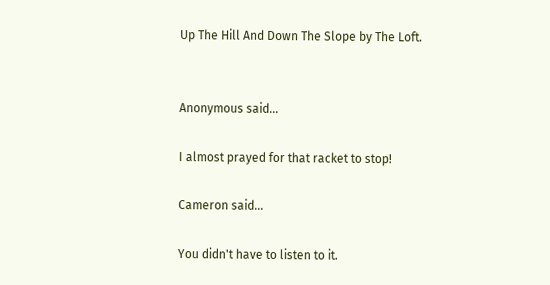Up The Hill And Down The Slope by The Loft.


Anonymous said...

I almost prayed for that racket to stop!

Cameron said...

You didn't have to listen to it.